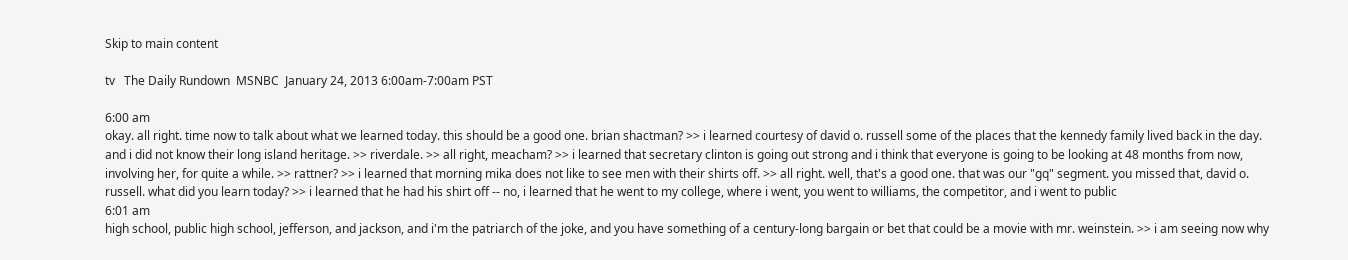Skip to main content

tv   The Daily Rundown  MSNBC  January 24, 2013 6:00am-7:00am PST

6:00 am
okay. all right. time now to talk about what we learned today. this should be a good one. brian shactman? >> i learned courtesy of david o. russell some of the places that the kennedy family lived back in the day. and i did not know their long island heritage. >> riverdale. >> all right, meacham? >> i learned that secretary clinton is going out strong and i think that everyone is going to be looking at 48 months from now, involving her, for quite a while. >> rattner? >> i learned that morning mika does not like to see men with their shirts off. >> all right. well, that's a good one. that was our "gq" segment. you missed that, david o. russell. what did you learn today? >> i learned that he had his shirt off -- no, i learned that he went to my college, where i went, you went to williams, the competitor, and i went to public
6:01 am
high school, public high school, jefferson, and jackson, and i'm the patriarch of the joke, and you have something of a century-long bargain or bet that could be a movie with mr. weinstein. >> i am seeing now why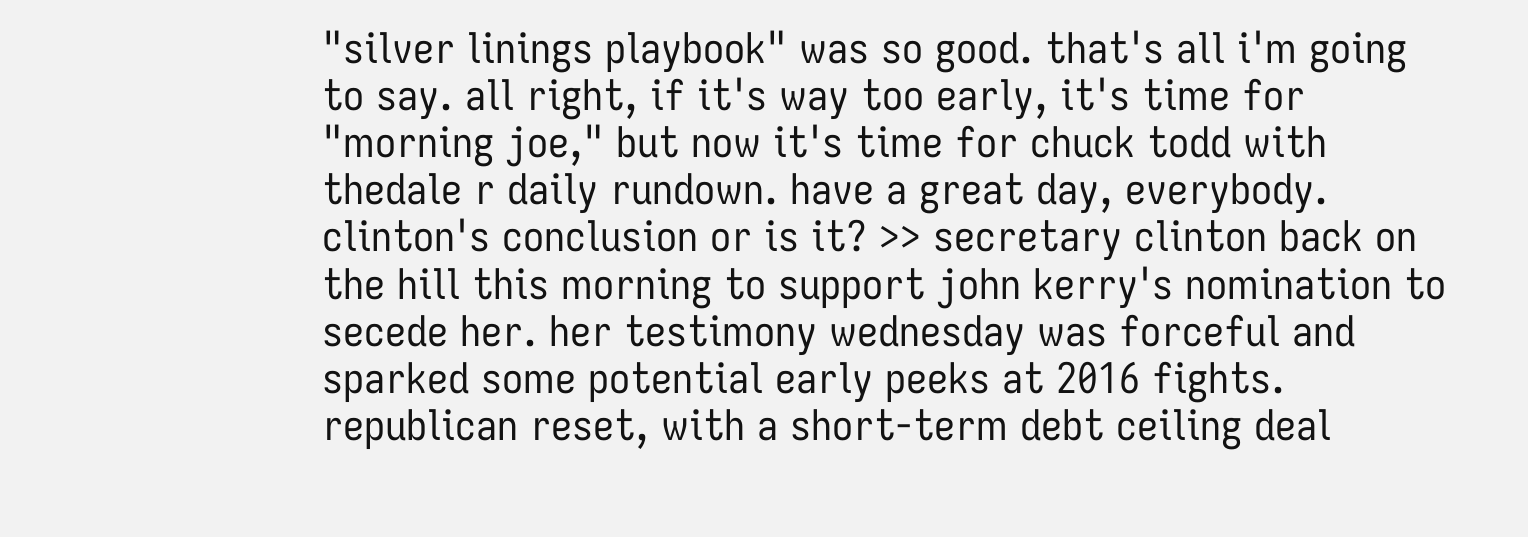"silver linings playbook" was so good. that's all i'm going to say. all right, if it's way too early, it's time for "morning joe," but now it's time for chuck todd with thedale r daily rundown. have a great day, everybody. clinton's conclusion or is it? >> secretary clinton back on the hill this morning to support john kerry's nomination to secede her. her testimony wednesday was forceful and sparked some potential early peeks at 2016 fights. republican reset, with a short-term debt ceiling deal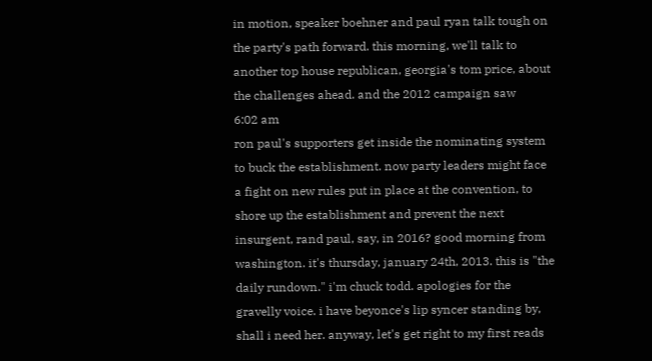in motion, speaker boehner and paul ryan talk tough on the party's path forward. this morning, we'll talk to another top house republican, georgia's tom price, about the challenges ahead. and the 2012 campaign saw
6:02 am
ron paul's supporters get inside the nominating system to buck the establishment. now party leaders might face a fight on new rules put in place at the convention, to shore up the establishment and prevent the next insurgent, rand paul, say, in 2016? good morning from washington. it's thursday, january 24th, 2013. this is "the daily rundown." i'm chuck todd. apologies for the gravelly voice. i have beyonce's lip syncer standing by, shall i need her. anyway, let's get right to my first reads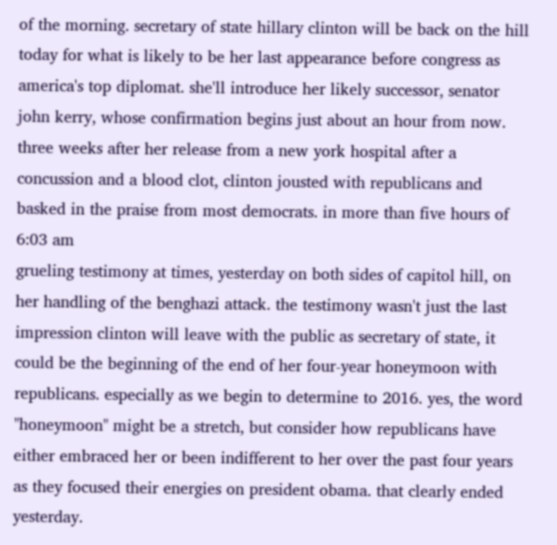of the morning. secretary of state hillary clinton will be back on the hill today for what is likely to be her last appearance before congress as america's top diplomat. she'll introduce her likely successor, senator john kerry, whose confirmation begins just about an hour from now. three weeks after her release from a new york hospital after a concussion and a blood clot, clinton jousted with republicans and basked in the praise from most democrats. in more than five hours of
6:03 am
grueling testimony at times, yesterday on both sides of capitol hill, on her handling of the benghazi attack. the testimony wasn't just the last impression clinton will leave with the public as secretary of state, it could be the beginning of the end of her four-year honeymoon with republicans. especially as we begin to determine to 2016. yes, the word "honeymoon" might be a stretch, but consider how republicans have either embraced her or been indifferent to her over the past four years as they focused their energies on president obama. that clearly ended yesterday.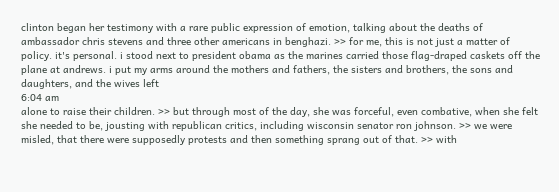clinton began her testimony with a rare public expression of emotion, talking about the deaths of ambassador chris stevens and three other americans in benghazi. >> for me, this is not just a matter of policy. it's personal. i stood next to president obama as the marines carried those flag-draped caskets off the plane at andrews. i put my arms around the mothers and fathers, the sisters and brothers, the sons and daughters, and the wives left
6:04 am
alone to raise their children. >> but through most of the day, she was forceful, even combative, when she felt she needed to be, jousting with republican critics, including wisconsin senator ron johnson. >> we were misled, that there were supposedly protests and then something sprang out of that. >> with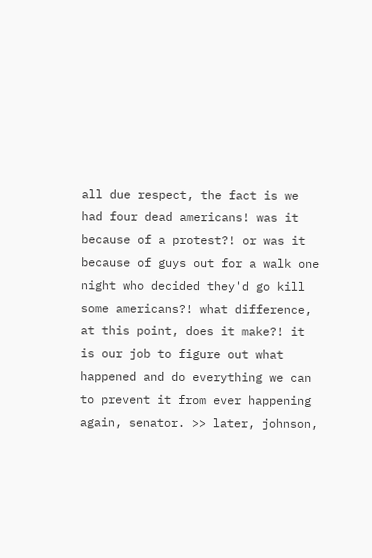all due respect, the fact is we had four dead americans! was it because of a protest?! or was it because of guys out for a walk one night who decided they'd go kill some americans?! what difference, at this point, does it make?! it is our job to figure out what happened and do everything we can to prevent it from ever happening again, senator. >> later, johnson,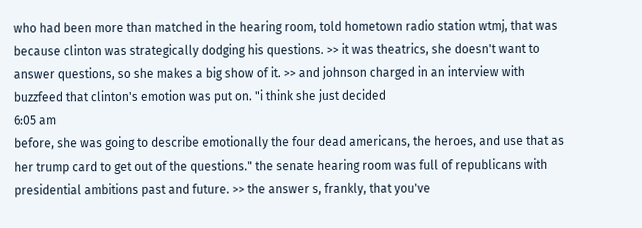who had been more than matched in the hearing room, told hometown radio station wtmj, that was because clinton was strategically dodging his questions. >> it was theatrics, she doesn't want to answer questions, so she makes a big show of it. >> and johnson charged in an interview with buzzfeed that clinton's emotion was put on. "i think she just decided
6:05 am
before, she was going to describe emotionally the four dead americans, the heroes, and use that as her trump card to get out of the questions." the senate hearing room was full of republicans with presidential ambitions past and future. >> the answer s, frankly, that you've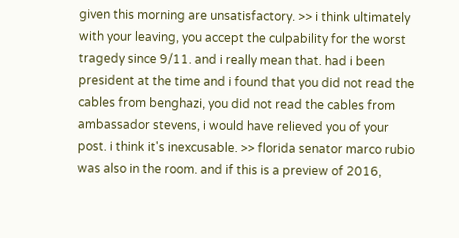given this morning are unsatisfactory. >> i think ultimately with your leaving, you accept the culpability for the worst tragedy since 9/11. and i really mean that. had i been president at the time and i found that you did not read the cables from benghazi, you did not read the cables from ambassador stevens, i would have relieved you of your post. i think it's inexcusable. >> florida senator marco rubio was also in the room. and if this is a preview of 2016,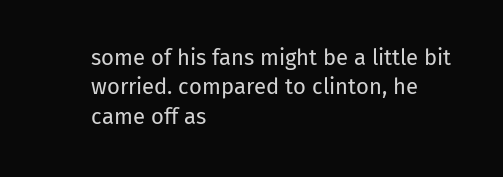some of his fans might be a little bit worried. compared to clinton, he came off as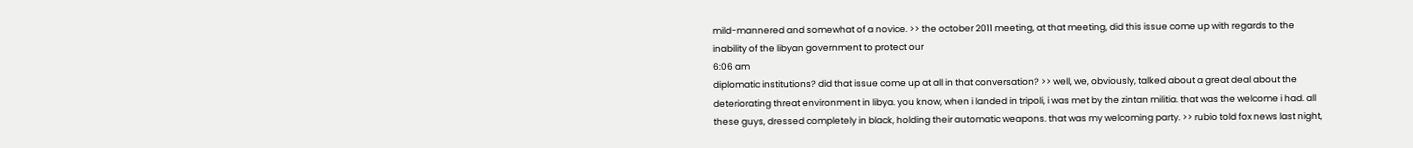mild-mannered and somewhat of a novice. >> the october 2011 meeting, at that meeting, did this issue come up with regards to the inability of the libyan government to protect our
6:06 am
diplomatic institutions? did that issue come up at all in that conversation? >> well, we, obviously, talked about a great deal about the deteriorating threat environment in libya. you know, when i landed in tripoli, i was met by the zintan militia. that was the welcome i had. all these guys, dressed completely in black, holding their automatic weapons. that was my welcoming party. >> rubio told fox news last night,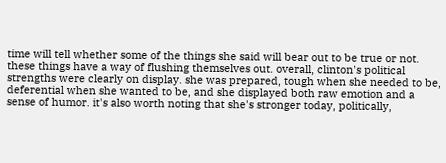time will tell whether some of the things she said will bear out to be true or not. these things have a way of flushing themselves out. overall, clinton's political strengths were clearly on display. she was prepared, tough when she needed to be, deferential when she wanted to be, and she displayed both raw emotion and a sense of humor. it's also worth noting that she's stronger today, politically,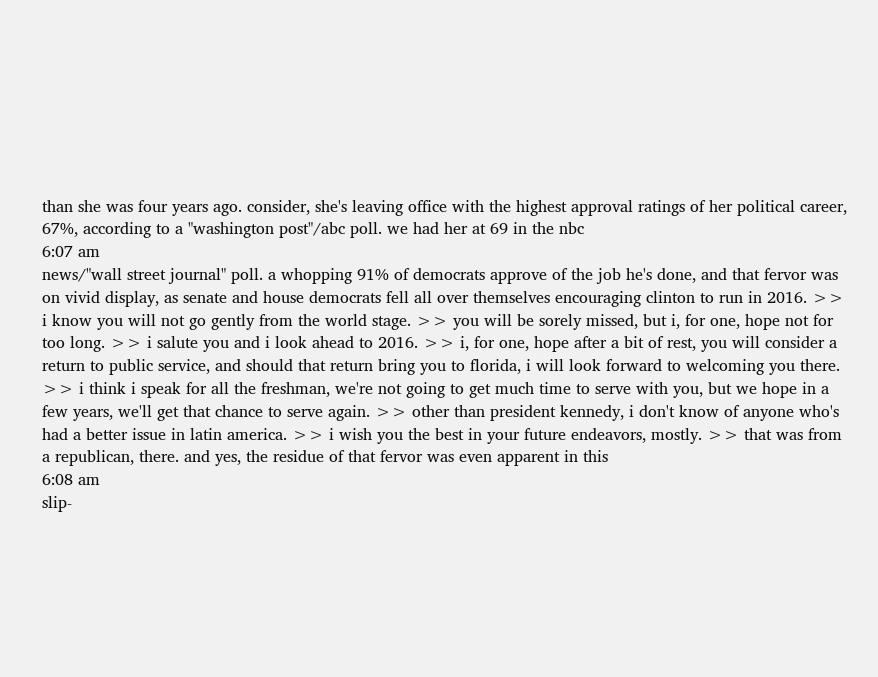than she was four years ago. consider, she's leaving office with the highest approval ratings of her political career, 67%, according to a "washington post"/abc poll. we had her at 69 in the nbc
6:07 am
news/"wall street journal" poll. a whopping 91% of democrats approve of the job he's done, and that fervor was on vivid display, as senate and house democrats fell all over themselves encouraging clinton to run in 2016. >> i know you will not go gently from the world stage. >> you will be sorely missed, but i, for one, hope not for too long. >> i salute you and i look ahead to 2016. >> i, for one, hope after a bit of rest, you will consider a return to public service, and should that return bring you to florida, i will look forward to welcoming you there. >> i think i speak for all the freshman, we're not going to get much time to serve with you, but we hope in a few years, we'll get that chance to serve again. >> other than president kennedy, i don't know of anyone who's had a better issue in latin america. >> i wish you the best in your future endeavors, mostly. >> that was from a republican, there. and yes, the residue of that fervor was even apparent in this
6:08 am
slip-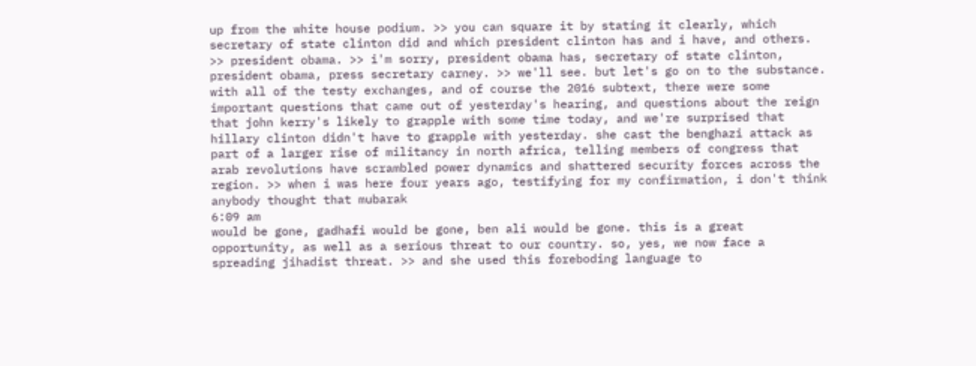up from the white house podium. >> you can square it by stating it clearly, which secretary of state clinton did and which president clinton has and i have, and others. >> president obama. >> i'm sorry, president obama has, secretary of state clinton, president obama, press secretary carney. >> we'll see. but let's go on to the substance. with all of the testy exchanges, and of course the 2016 subtext, there were some important questions that came out of yesterday's hearing, and questions about the reign that john kerry's likely to grapple with some time today, and we're surprised that hillary clinton didn't have to grapple with yesterday. she cast the benghazi attack as part of a larger rise of militancy in north africa, telling members of congress that arab revolutions have scrambled power dynamics and shattered security forces across the region. >> when i was here four years ago, testifying for my confirmation, i don't think anybody thought that mubarak
6:09 am
would be gone, gadhafi would be gone, ben ali would be gone. this is a great opportunity, as well as a serious threat to our country. so, yes, we now face a spreading jihadist threat. >> and she used this foreboding language to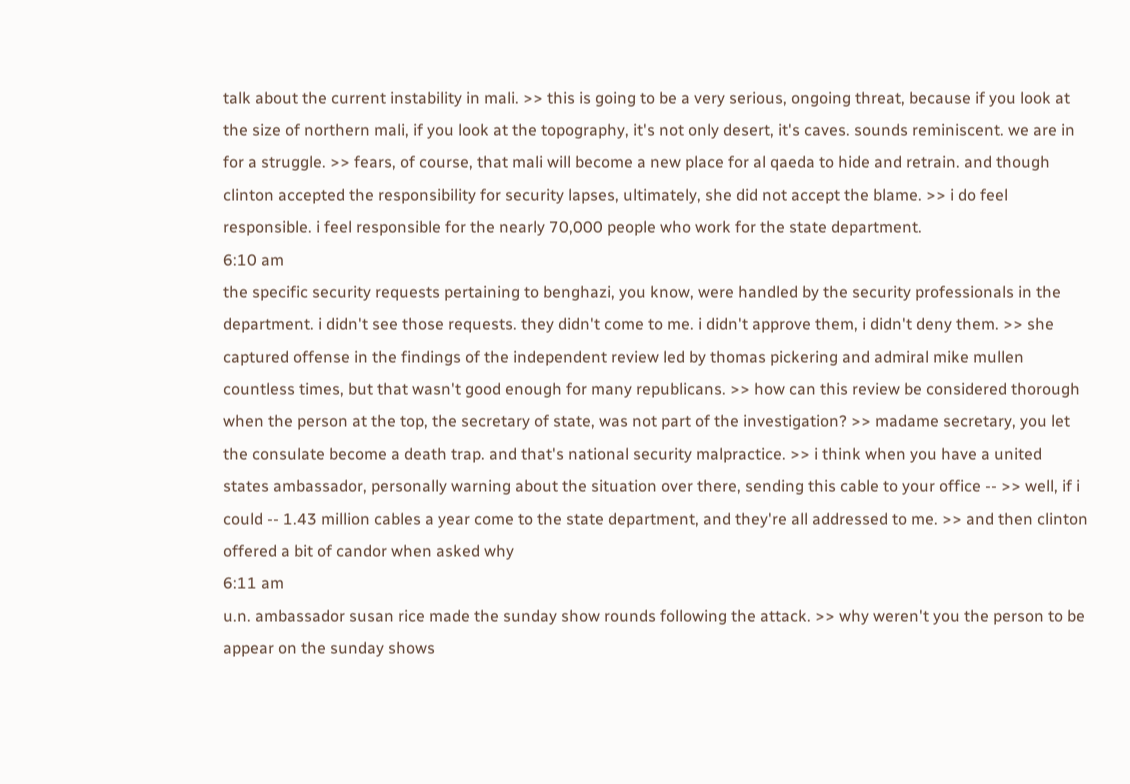talk about the current instability in mali. >> this is going to be a very serious, ongoing threat, because if you look at the size of northern mali, if you look at the topography, it's not only desert, it's caves. sounds reminiscent. we are in for a struggle. >> fears, of course, that mali will become a new place for al qaeda to hide and retrain. and though clinton accepted the responsibility for security lapses, ultimately, she did not accept the blame. >> i do feel responsible. i feel responsible for the nearly 70,000 people who work for the state department.
6:10 am
the specific security requests pertaining to benghazi, you know, were handled by the security professionals in the department. i didn't see those requests. they didn't come to me. i didn't approve them, i didn't deny them. >> she captured offense in the findings of the independent review led by thomas pickering and admiral mike mullen countless times, but that wasn't good enough for many republicans. >> how can this review be considered thorough when the person at the top, the secretary of state, was not part of the investigation? >> madame secretary, you let the consulate become a death trap. and that's national security malpractice. >> i think when you have a united states ambassador, personally warning about the situation over there, sending this cable to your office -- >> well, if i could -- 1.43 million cables a year come to the state department, and they're all addressed to me. >> and then clinton offered a bit of candor when asked why
6:11 am
u.n. ambassador susan rice made the sunday show rounds following the attack. >> why weren't you the person to be appear on the sunday shows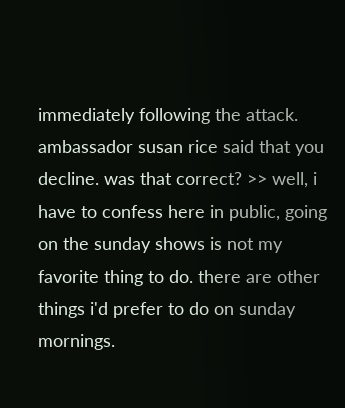immediately following the attack. ambassador susan rice said that you decline. was that correct? >> well, i have to confess here in public, going on the sunday shows is not my favorite thing to do. there are other things i'd prefer to do on sunday mornings.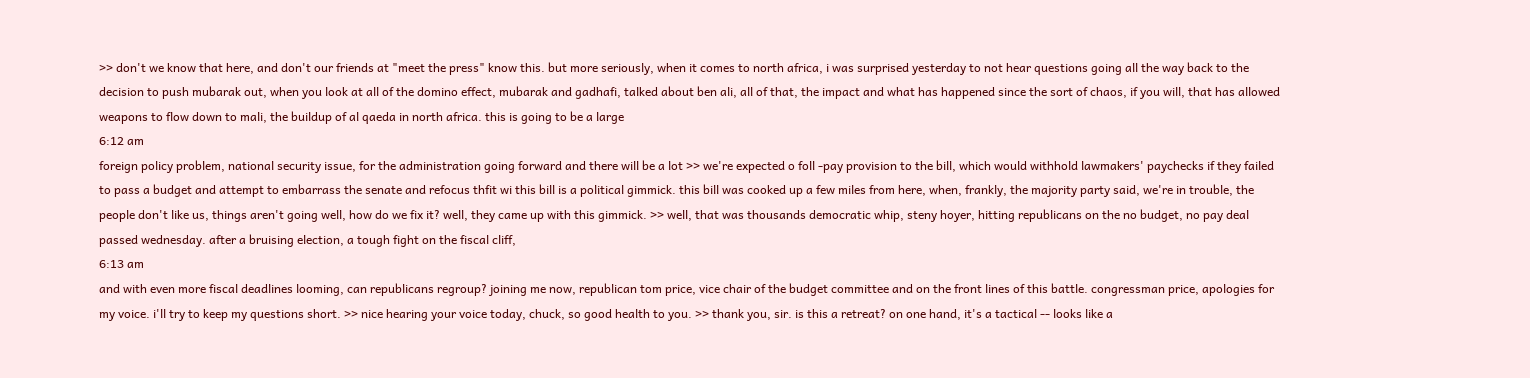>> don't we know that here, and don't our friends at "meet the press" know this. but more seriously, when it comes to north africa, i was surprised yesterday to not hear questions going all the way back to the decision to push mubarak out, when you look at all of the domino effect, mubarak and gadhafi, talked about ben ali, all of that, the impact and what has happened since the sort of chaos, if you will, that has allowed weapons to flow down to mali, the buildup of al qaeda in north africa. this is going to be a large
6:12 am
foreign policy problem, national security issue, for the administration going forward and there will be a lot >> we're expected o foll -pay provision to the bill, which would withhold lawmakers' paychecks if they failed to pass a budget and attempt to embarrass the senate and refocus thfit wi this bill is a political gimmick. this bill was cooked up a few miles from here, when, frankly, the majority party said, we're in trouble, the people don't like us, things aren't going well, how do we fix it? well, they came up with this gimmick. >> well, that was thousands democratic whip, steny hoyer, hitting republicans on the no budget, no pay deal passed wednesday. after a bruising election, a tough fight on the fiscal cliff,
6:13 am
and with even more fiscal deadlines looming, can republicans regroup? joining me now, republican tom price, vice chair of the budget committee and on the front lines of this battle. congressman price, apologies for my voice. i'll try to keep my questions short. >> nice hearing your voice today, chuck, so good health to you. >> thank you, sir. is this a retreat? on one hand, it's a tactical -- looks like a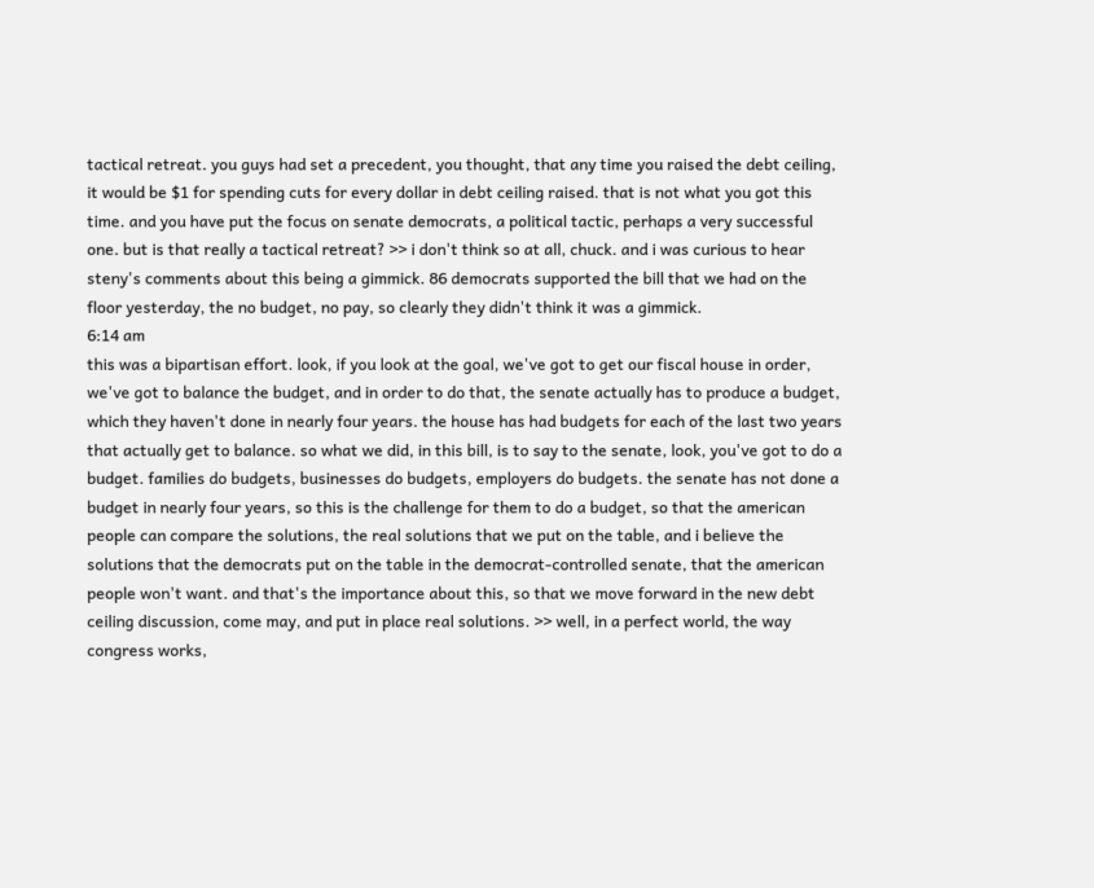tactical retreat. you guys had set a precedent, you thought, that any time you raised the debt ceiling, it would be $1 for spending cuts for every dollar in debt ceiling raised. that is not what you got this time. and you have put the focus on senate democrats, a political tactic, perhaps a very successful one. but is that really a tactical retreat? >> i don't think so at all, chuck. and i was curious to hear steny's comments about this being a gimmick. 86 democrats supported the bill that we had on the floor yesterday, the no budget, no pay, so clearly they didn't think it was a gimmick.
6:14 am
this was a bipartisan effort. look, if you look at the goal, we've got to get our fiscal house in order, we've got to balance the budget, and in order to do that, the senate actually has to produce a budget, which they haven't done in nearly four years. the house has had budgets for each of the last two years that actually get to balance. so what we did, in this bill, is to say to the senate, look, you've got to do a budget. families do budgets, businesses do budgets, employers do budgets. the senate has not done a budget in nearly four years, so this is the challenge for them to do a budget, so that the american people can compare the solutions, the real solutions that we put on the table, and i believe the solutions that the democrats put on the table in the democrat-controlled senate, that the american people won't want. and that's the importance about this, so that we move forward in the new debt ceiling discussion, come may, and put in place real solutions. >> well, in a perfect world, the way congress works,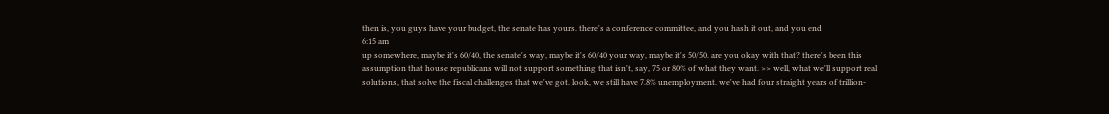then is, you guys have your budget, the senate has yours. there's a conference committee, and you hash it out, and you end
6:15 am
up somewhere, maybe it's 60/40, the senate's way, maybe it's 60/40 your way, maybe it's 50/50. are you okay with that? there's been this assumption that house republicans will not support something that isn't, say, 75 or 80% of what they want. >> well, what we'll support real solutions, that solve the fiscal challenges that we've got. look, we still have 7.8% unemployment. we've had four straight years of trillion-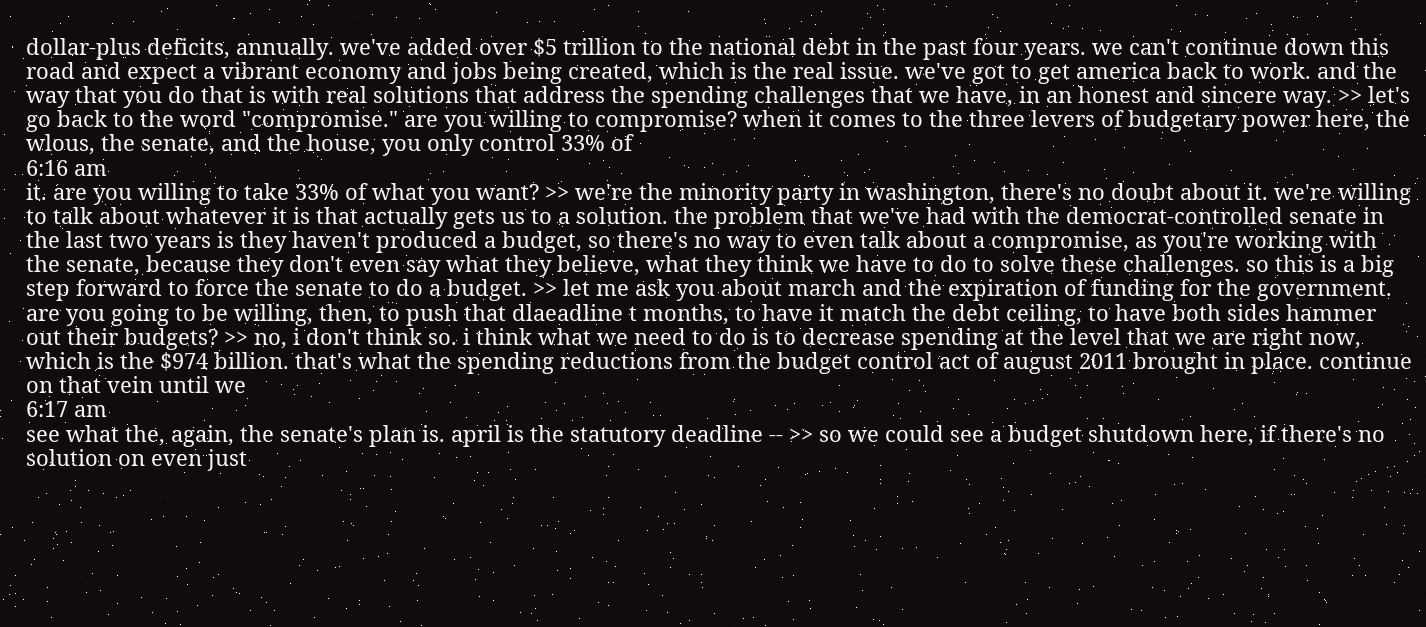dollar-plus deficits, annually. we've added over $5 trillion to the national debt in the past four years. we can't continue down this road and expect a vibrant economy and jobs being created, which is the real issue. we've got to get america back to work. and the way that you do that is with real solutions that address the spending challenges that we have, in an honest and sincere way. >> let's go back to the word "compromise." are you willing to compromise? when it comes to the three levers of budgetary power here, the wlous, the senate, and the house, you only control 33% of
6:16 am
it. are you willing to take 33% of what you want? >> we're the minority party in washington, there's no doubt about it. we're willing to talk about whatever it is that actually gets us to a solution. the problem that we've had with the democrat-controlled senate in the last two years is they haven't produced a budget, so there's no way to even talk about a compromise, as you're working with the senate, because they don't even say what they believe, what they think we have to do to solve these challenges. so this is a big step forward to force the senate to do a budget. >> let me ask you about march and the expiration of funding for the government. are you going to be willing, then, to push that dlaeadline t months, to have it match the debt ceiling, to have both sides hammer out their budgets? >> no, i don't think so. i think what we need to do is to decrease spending at the level that we are right now, which is the $974 billion. that's what the spending reductions from the budget control act of august 2011 brought in place. continue on that vein until we
6:17 am
see what the, again, the senate's plan is. april is the statutory deadline -- >> so we could see a budget shutdown here, if there's no solution on even just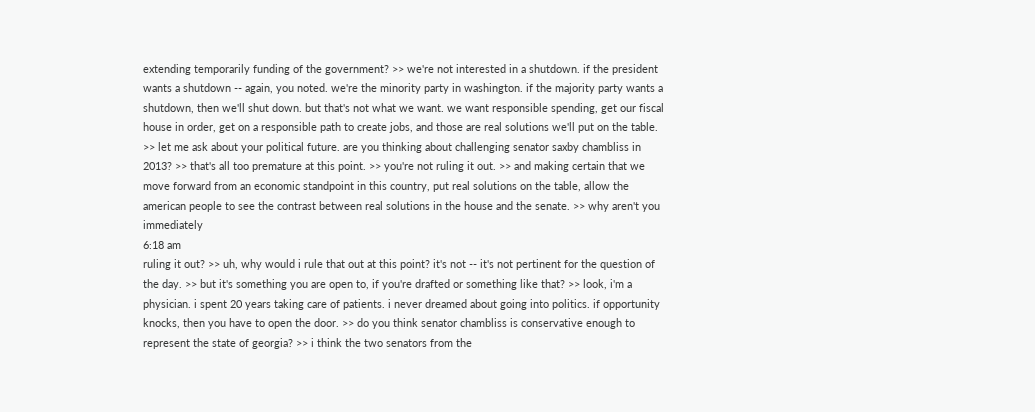extending temporarily funding of the government? >> we're not interested in a shutdown. if the president wants a shutdown -- again, you noted. we're the minority party in washington. if the majority party wants a shutdown, then we'll shut down. but that's not what we want. we want responsible spending, get our fiscal house in order, get on a responsible path to create jobs, and those are real solutions we'll put on the table. >> let me ask about your political future. are you thinking about challenging senator saxby chambliss in 2013? >> that's all too premature at this point. >> you're not ruling it out. >> and making certain that we move forward from an economic standpoint in this country, put real solutions on the table, allow the american people to see the contrast between real solutions in the house and the senate. >> why aren't you immediately
6:18 am
ruling it out? >> uh, why would i rule that out at this point? it's not -- it's not pertinent for the question of the day. >> but it's something you are open to, if you're drafted or something like that? >> look, i'm a physician. i spent 20 years taking care of patients. i never dreamed about going into politics. if opportunity knocks, then you have to open the door. >> do you think senator chambliss is conservative enough to represent the state of georgia? >> i think the two senators from the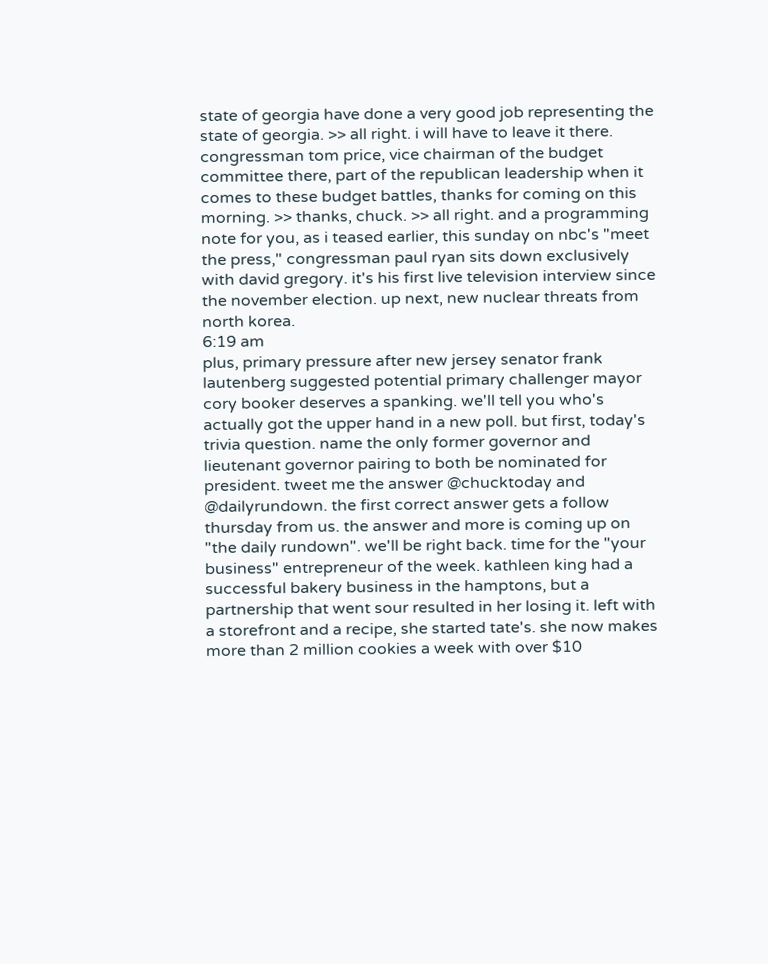state of georgia have done a very good job representing the state of georgia. >> all right. i will have to leave it there. congressman tom price, vice chairman of the budget committee there, part of the republican leadership when it comes to these budget battles, thanks for coming on this morning. >> thanks, chuck. >> all right. and a programming note for you, as i teased earlier, this sunday on nbc's "meet the press," congressman paul ryan sits down exclusively with david gregory. it's his first live television interview since the november election. up next, new nuclear threats from north korea.
6:19 am
plus, primary pressure after new jersey senator frank lautenberg suggested potential primary challenger mayor cory booker deserves a spanking. we'll tell you who's actually got the upper hand in a new poll. but first, today's trivia question. name the only former governor and lieutenant governor pairing to both be nominated for president. tweet me the answer @chucktoday and @dailyrundown. the first correct answer gets a follow thursday from us. the answer and more is coming up on "the daily rundown". we'll be right back. time for the "your business" entrepreneur of the week. kathleen king had a successful bakery business in the hamptons, but a partnership that went sour resulted in her losing it. left with a storefront and a recipe, she started tate's. she now makes more than 2 million cookies a week with over $10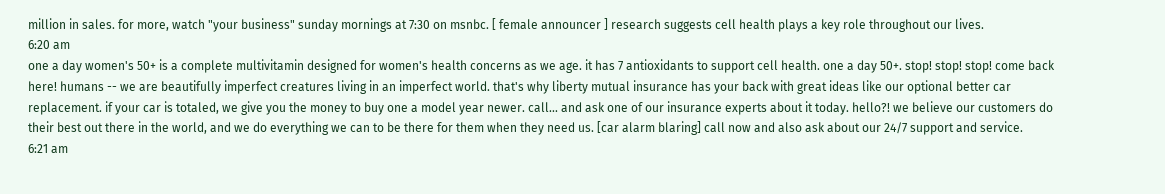million in sales. for more, watch "your business" sunday mornings at 7:30 on msnbc. [ female announcer ] research suggests cell health plays a key role throughout our lives.
6:20 am
one a day women's 50+ is a complete multivitamin designed for women's health concerns as we age. it has 7 antioxidants to support cell health. one a day 50+. stop! stop! stop! come back here! humans -- we are beautifully imperfect creatures living in an imperfect world. that's why liberty mutual insurance has your back with great ideas like our optional better car replacement. if your car is totaled, we give you the money to buy one a model year newer. call... and ask one of our insurance experts about it today. hello?! we believe our customers do their best out there in the world, and we do everything we can to be there for them when they need us. [car alarm blaring] call now and also ask about our 24/7 support and service.
6:21 am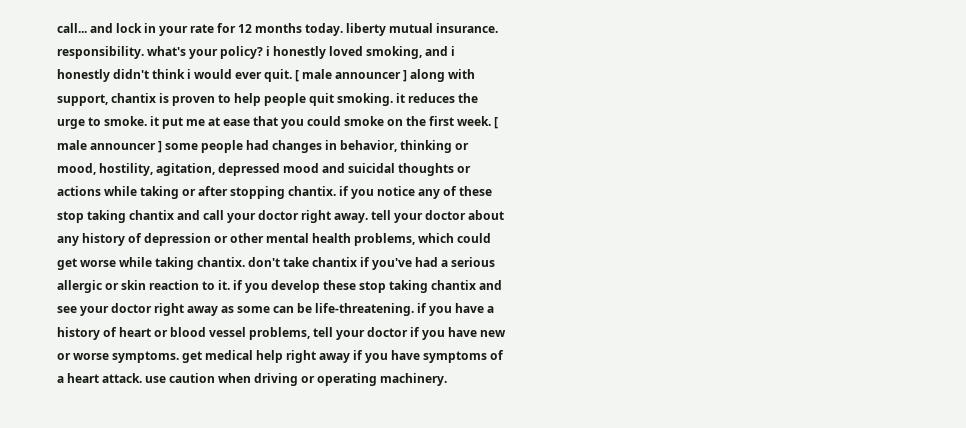call... and lock in your rate for 12 months today. liberty mutual insurance. responsibility. what's your policy? i honestly loved smoking, and i honestly didn't think i would ever quit. [ male announcer ] along with support, chantix is proven to help people quit smoking. it reduces the urge to smoke. it put me at ease that you could smoke on the first week. [ male announcer ] some people had changes in behavior, thinking or mood, hostility, agitation, depressed mood and suicidal thoughts or actions while taking or after stopping chantix. if you notice any of these stop taking chantix and call your doctor right away. tell your doctor about any history of depression or other mental health problems, which could get worse while taking chantix. don't take chantix if you've had a serious allergic or skin reaction to it. if you develop these stop taking chantix and see your doctor right away as some can be life-threatening. if you have a history of heart or blood vessel problems, tell your doctor if you have new or worse symptoms. get medical help right away if you have symptoms of a heart attack. use caution when driving or operating machinery.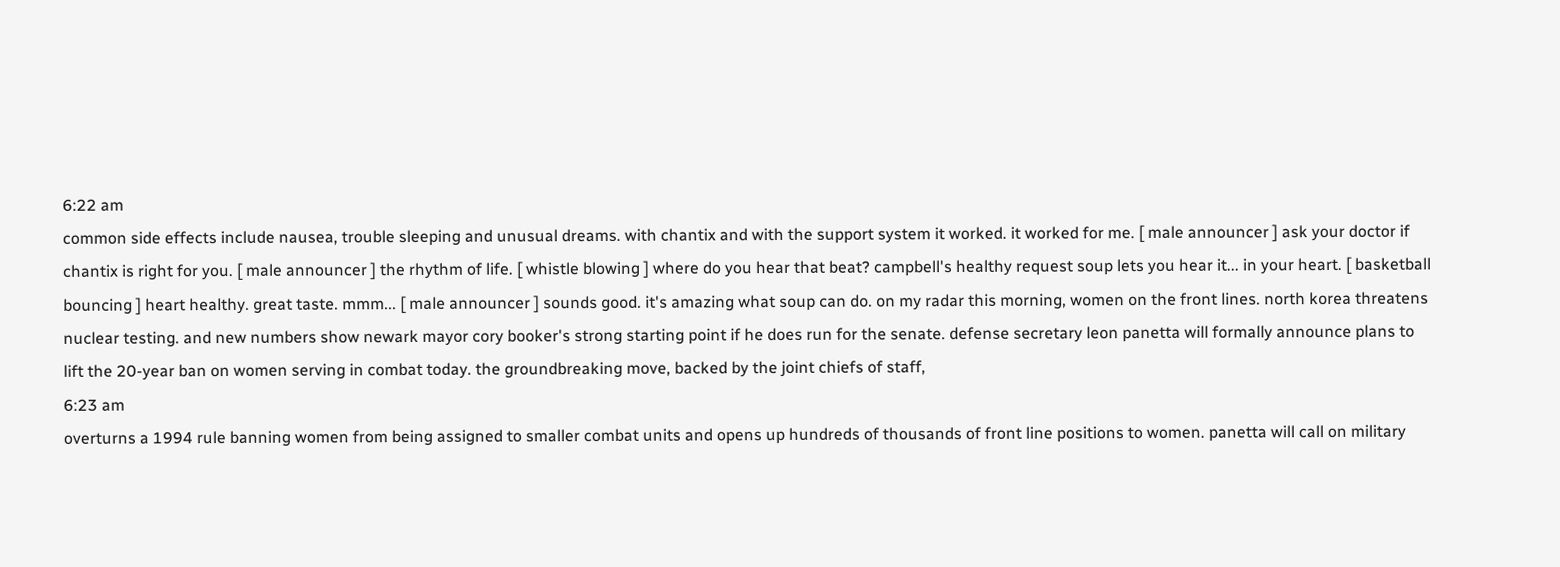6:22 am
common side effects include nausea, trouble sleeping and unusual dreams. with chantix and with the support system it worked. it worked for me. [ male announcer ] ask your doctor if chantix is right for you. [ male announcer ] the rhythm of life. [ whistle blowing ] where do you hear that beat? campbell's healthy request soup lets you hear it... in your heart. [ basketball bouncing ] heart healthy. great taste. mmm... [ male announcer ] sounds good. it's amazing what soup can do. on my radar this morning, women on the front lines. north korea threatens nuclear testing. and new numbers show newark mayor cory booker's strong starting point if he does run for the senate. defense secretary leon panetta will formally announce plans to lift the 20-year ban on women serving in combat today. the groundbreaking move, backed by the joint chiefs of staff,
6:23 am
overturns a 1994 rule banning women from being assigned to smaller combat units and opens up hundreds of thousands of front line positions to women. panetta will call on military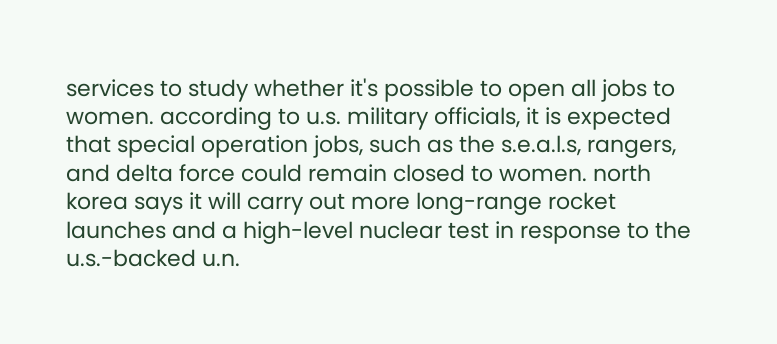services to study whether it's possible to open all jobs to women. according to u.s. military officials, it is expected that special operation jobs, such as the s.e.a.l.s, rangers, and delta force could remain closed to women. north korea says it will carry out more long-range rocket launches and a high-level nuclear test in response to the u.s.-backed u.n.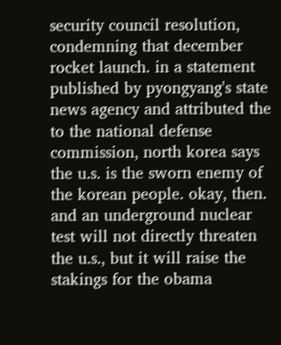security council resolution, condemning that december rocket launch. in a statement published by pyongyang's state news agency and attributed the to the national defense commission, north korea says the u.s. is the sworn enemy of the korean people. okay, then. and an underground nuclear test will not directly threaten the u.s., but it will raise the stakings for the obama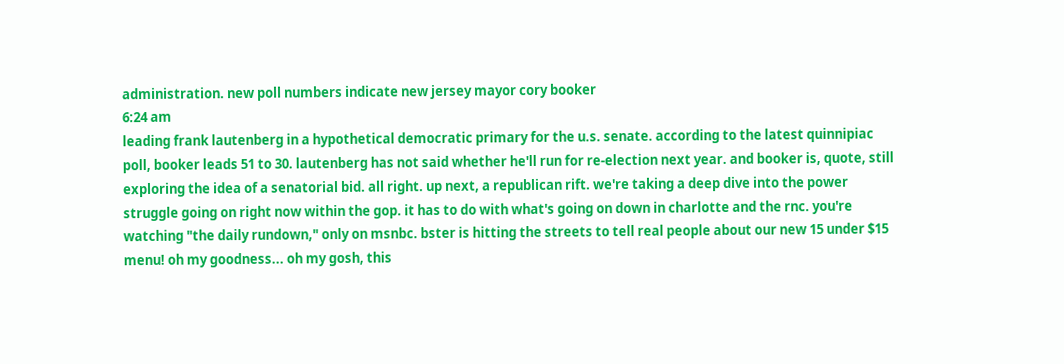administration. new poll numbers indicate new jersey mayor cory booker
6:24 am
leading frank lautenberg in a hypothetical democratic primary for the u.s. senate. according to the latest quinnipiac poll, booker leads 51 to 30. lautenberg has not said whether he'll run for re-election next year. and booker is, quote, still exploring the idea of a senatorial bid. all right. up next, a republican rift. we're taking a deep dive into the power struggle going on right now within the gop. it has to do with what's going on down in charlotte and the rnc. you're watching "the daily rundown," only on msnbc. bster is hitting the streets to tell real people about our new 15 under $15 menu! oh my goodness... oh my gosh, this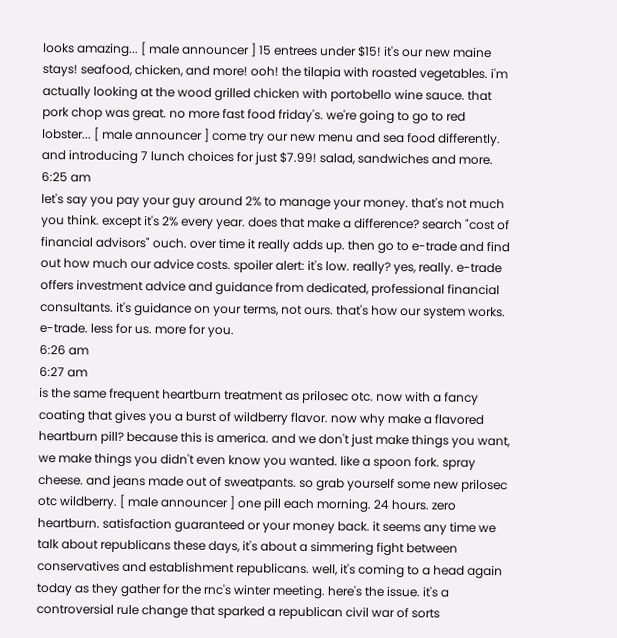looks amazing... [ male announcer ] 15 entrees under $15! it's our new maine stays! seafood, chicken, and more! ooh! the tilapia with roasted vegetables. i'm actually looking at the wood grilled chicken with portobello wine sauce. that pork chop was great. no more fast food friday's. we're going to go to red lobster... [ male announcer ] come try our new menu and sea food differently. and introducing 7 lunch choices for just $7.99! salad, sandwiches and more.
6:25 am
let's say you pay your guy around 2% to manage your money. that's not much you think. except it's 2% every year. does that make a difference? search "cost of financial advisors" ouch. over time it really adds up. then go to e-trade and find out how much our advice costs. spoiler alert: it's low. really? yes, really. e-trade offers investment advice and guidance from dedicated, professional financial consultants. it's guidance on your terms, not ours. that's how our system works. e-trade. less for us. more for you.
6:26 am
6:27 am
is the same frequent heartburn treatment as prilosec otc. now with a fancy coating that gives you a burst of wildberry flavor. now why make a flavored heartburn pill? because this is america. and we don't just make things you want, we make things you didn't even know you wanted. like a spoon fork. spray cheese. and jeans made out of sweatpants. so grab yourself some new prilosec otc wildberry. [ male announcer ] one pill each morning. 24 hours. zero heartburn. satisfaction guaranteed or your money back. it seems any time we talk about republicans these days, it's about a simmering fight between conservatives and establishment republicans. well, it's coming to a head again today as they gather for the rnc's winter meeting. here's the issue. it's a controversial rule change that sparked a republican civil war of sorts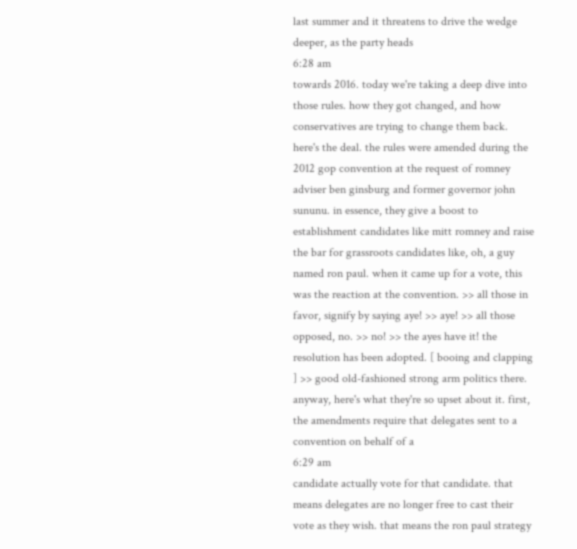last summer and it threatens to drive the wedge deeper, as the party heads
6:28 am
towards 2016. today we're taking a deep dive into those rules. how they got changed, and how conservatives are trying to change them back. here's the deal. the rules were amended during the 2012 gop convention at the request of romney adviser ben ginsburg and former governor john sununu. in essence, they give a boost to establishment candidates like mitt romney and raise the bar for grassroots candidates like, oh, a guy named ron paul. when it came up for a vote, this was the reaction at the convention. >> all those in favor, signify by saying aye! >> aye! >> all those opposed, no. >> no! >> the ayes have it! the resolution has been adopted. [ booing and clapping ] >> good old-fashioned strong arm politics there. anyway, here's what they're so upset about it. first, the amendments require that delegates sent to a convention on behalf of a
6:29 am
candidate actually vote for that candidate. that means delegates are no longer free to cast their vote as they wish. that means the ron paul strategy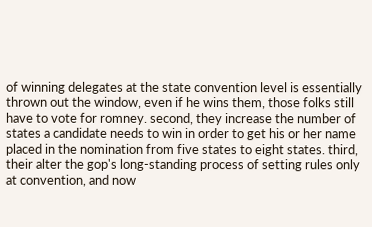of winning delegates at the state convention level is essentially thrown out the window, even if he wins them, those folks still have to vote for romney. second, they increase the number of states a candidate needs to win in order to get his or her name placed in the nomination from five states to eight states. third, their alter the gop's long-standing process of setting rules only at convention, and now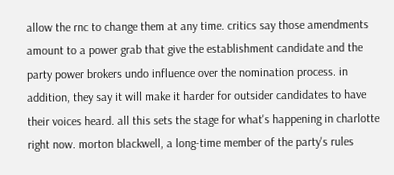allow the rnc to change them at any time. critics say those amendments amount to a power grab that give the establishment candidate and the party power brokers undo influence over the nomination process. in addition, they say it will make it harder for outsider candidates to have their voices heard. all this sets the stage for what's happening in charlotte right now. morton blackwell, a long-time member of the party's rules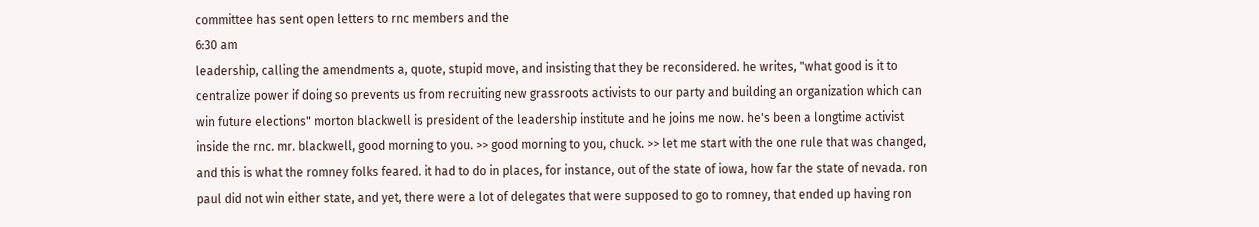committee has sent open letters to rnc members and the
6:30 am
leadership, calling the amendments a, quote, stupid move, and insisting that they be reconsidered. he writes, "what good is it to centralize power if doing so prevents us from recruiting new grassroots activists to our party and building an organization which can win future elections" morton blackwell is president of the leadership institute and he joins me now. he's been a longtime activist inside the rnc. mr. blackwell, good morning to you. >> good morning to you, chuck. >> let me start with the one rule that was changed, and this is what the romney folks feared. it had to do in places, for instance, out of the state of iowa, how far the state of nevada. ron paul did not win either state, and yet, there were a lot of delegates that were supposed to go to romney, that ended up having ron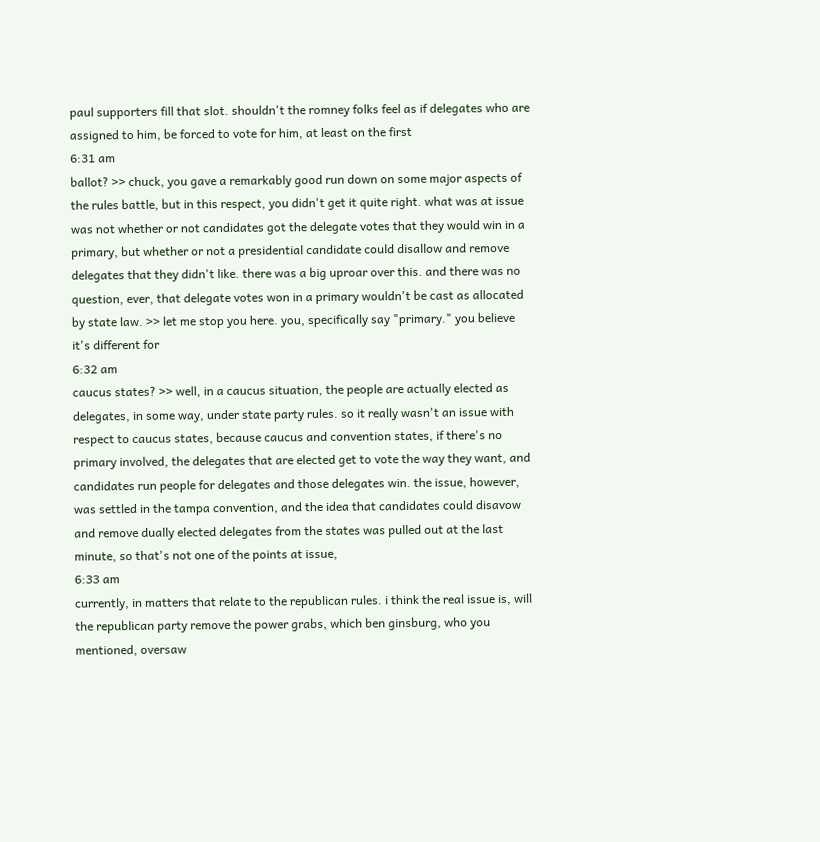paul supporters fill that slot. shouldn't the romney folks feel as if delegates who are assigned to him, be forced to vote for him, at least on the first
6:31 am
ballot? >> chuck, you gave a remarkably good run down on some major aspects of the rules battle, but in this respect, you didn't get it quite right. what was at issue was not whether or not candidates got the delegate votes that they would win in a primary, but whether or not a presidential candidate could disallow and remove delegates that they didn't like. there was a big uproar over this. and there was no question, ever, that delegate votes won in a primary wouldn't be cast as allocated by state law. >> let me stop you here. you, specifically say "primary." you believe it's different for
6:32 am
caucus states? >> well, in a caucus situation, the people are actually elected as delegates, in some way, under state party rules. so it really wasn't an issue with respect to caucus states, because caucus and convention states, if there's no primary involved, the delegates that are elected get to vote the way they want, and candidates run people for delegates and those delegates win. the issue, however, was settled in the tampa convention, and the idea that candidates could disavow and remove dually elected delegates from the states was pulled out at the last minute, so that's not one of the points at issue,
6:33 am
currently, in matters that relate to the republican rules. i think the real issue is, will the republican party remove the power grabs, which ben ginsburg, who you mentioned, oversaw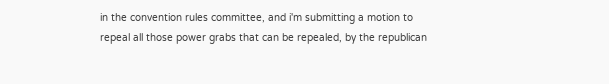in the convention rules committee, and i'm submitting a motion to repeal all those power grabs that can be repealed, by the republican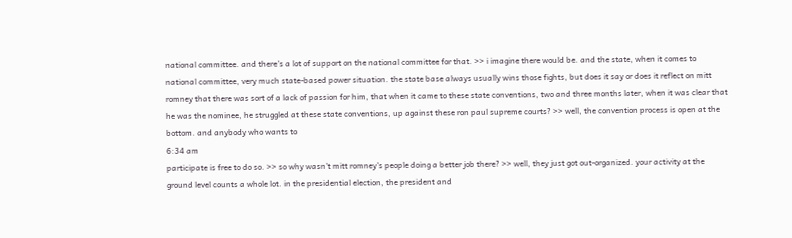national committee. and there's a lot of support on the national committee for that. >> i imagine there would be. and the state, when it comes to national committee, very much state-based power situation. the state base always usually wins those fights, but does it say or does it reflect on mitt romney that there was sort of a lack of passion for him, that when it came to these state conventions, two and three months later, when it was clear that he was the nominee, he struggled at these state conventions, up against these ron paul supreme courts? >> well, the convention process is open at the bottom. and anybody who wants to
6:34 am
participate is free to do so. >> so why wasn't mitt romney's people doing a better job there? >> well, they just got out-organized. your activity at the ground level counts a whole lot. in the presidential election, the president and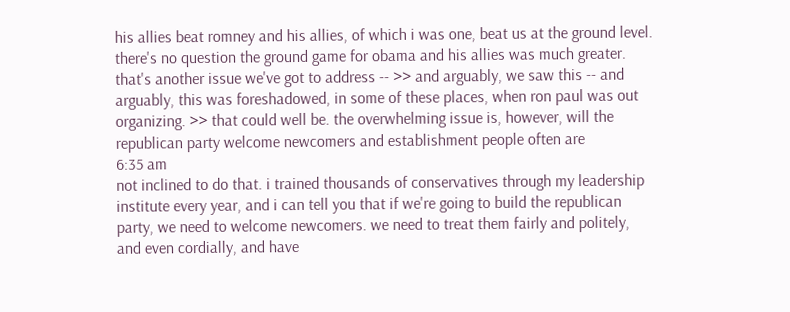his allies beat romney and his allies, of which i was one, beat us at the ground level. there's no question the ground game for obama and his allies was much greater. that's another issue we've got to address -- >> and arguably, we saw this -- and arguably, this was foreshadowed, in some of these places, when ron paul was out organizing. >> that could well be. the overwhelming issue is, however, will the republican party welcome newcomers and establishment people often are
6:35 am
not inclined to do that. i trained thousands of conservatives through my leadership institute every year, and i can tell you that if we're going to build the republican party, we need to welcome newcomers. we need to treat them fairly and politely, and even cordially, and have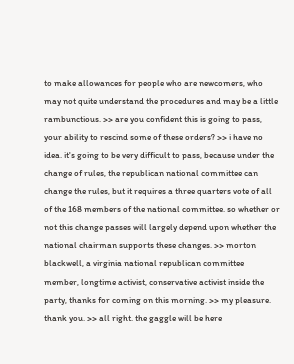to make allowances for people who are newcomers, who may not quite understand the procedures and may be a little rambunctious. >> are you confident this is going to pass, your ability to rescind some of these orders? >> i have no idea. it's going to be very difficult to pass, because under the change of rules, the republican national committee can change the rules, but it requires a three quarters vote of all of the 168 members of the national committee. so whether or not this change passes will largely depend upon whether the national chairman supports these changes. >> morton blackwell, a virginia national republican committee member, longtime activist, conservative activist inside the party, thanks for coming on this morning. >> my pleasure. thank you. >> all right. the gaggle will be here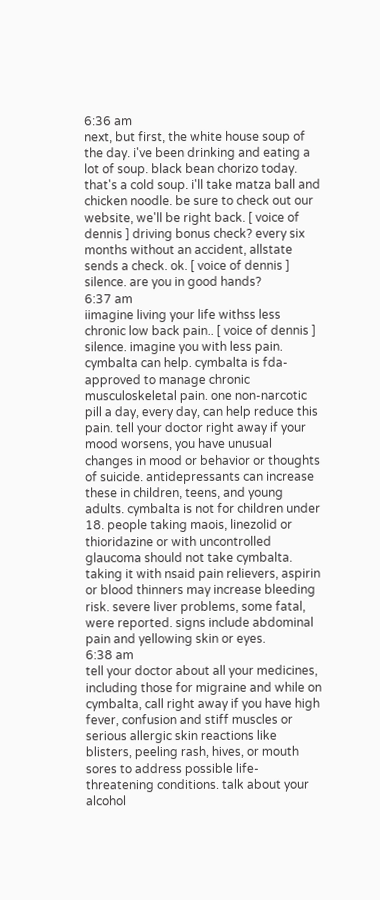6:36 am
next, but first, the white house soup of the day. i've been drinking and eating a lot of soup. black bean chorizo today. that's a cold soup. i'll take matza ball and chicken noodle. be sure to check out our website, we'll be right back. [ voice of dennis ] driving bonus check? every six months without an accident, allstate sends a check. ok. [ voice of dennis ] silence. are you in good hands?
6:37 am
iimagine living your life withss less chronic low back pain.. [ voice of dennis ] silence. imagine you with less pain. cymbalta can help. cymbalta is fda-approved to manage chronic musculoskeletal pain. one non-narcotic pill a day, every day, can help reduce this pain. tell your doctor right away if your mood worsens, you have unusual changes in mood or behavior or thoughts of suicide. antidepressants can increase these in children, teens, and young adults. cymbalta is not for children under 18. people taking maois, linezolid or thioridazine or with uncontrolled glaucoma should not take cymbalta. taking it with nsaid pain relievers, aspirin or blood thinners may increase bleeding risk. severe liver problems, some fatal, were reported. signs include abdominal pain and yellowing skin or eyes.
6:38 am
tell your doctor about all your medicines, including those for migraine and while on cymbalta, call right away if you have high fever, confusion and stiff muscles or serious allergic skin reactions like blisters, peeling rash, hives, or mouth sores to address possible life-threatening conditions. talk about your alcohol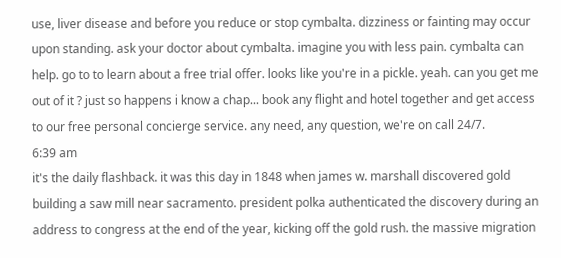use, liver disease and before you reduce or stop cymbalta. dizziness or fainting may occur upon standing. ask your doctor about cymbalta. imagine you with less pain. cymbalta can help. go to to learn about a free trial offer. looks like you're in a pickle. yeah. can you get me out of it ? just so happens i know a chap... book any flight and hotel together and get access to our free personal concierge service. any need, any question, we're on call 24/7.
6:39 am
it's the daily flashback. it was this day in 1848 when james w. marshall discovered gold building a saw mill near sacramento. president polka authenticated the discovery during an address to congress at the end of the year, kicking off the gold rush. the massive migration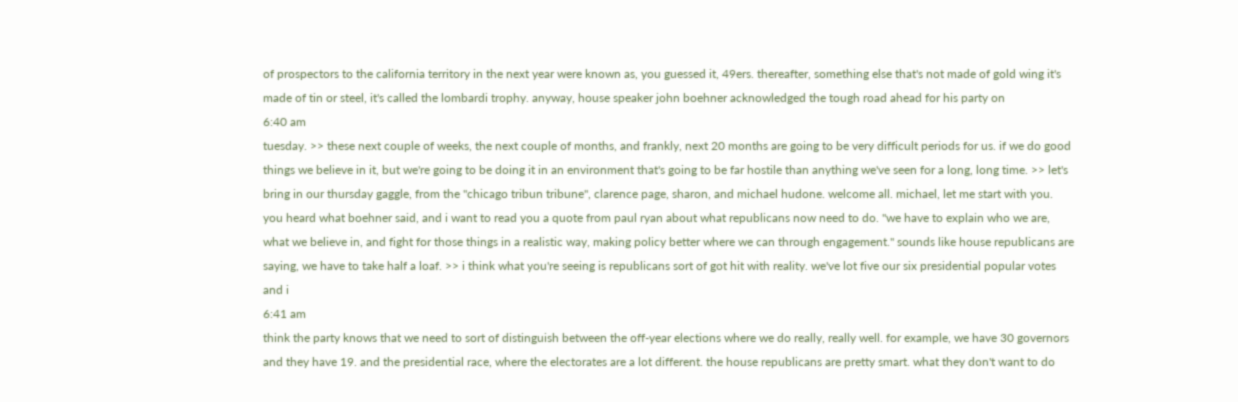of prospectors to the california territory in the next year were known as, you guessed it, 49ers. thereafter, something else that's not made of gold wing it's made of tin or steel, it's called the lombardi trophy. anyway, house speaker john boehner acknowledged the tough road ahead for his party on
6:40 am
tuesday. >> these next couple of weeks, the next couple of months, and frankly, next 20 months are going to be very difficult periods for us. if we do good things we believe in it, but we're going to be doing it in an environment that's going to be far hostile than anything we've seen for a long, long time. >> let's bring in our thursday gaggle, from the "chicago tribun tribune", clarence page, sharon, and michael hudone. welcome all. michael, let me start with you. you heard what boehner said, and i want to read you a quote from paul ryan about what republicans now need to do. "we have to explain who we are, what we believe in, and fight for those things in a realistic way, making policy better where we can through engagement." sounds like house republicans are saying, we have to take half a loaf. >> i think what you're seeing is republicans sort of got hit with reality. we've lot five our six presidential popular votes and i
6:41 am
think the party knows that we need to sort of distinguish between the off-year elections where we do really, really well. for example, we have 30 governors and they have 19. and the presidential race, where the electorates are a lot different. the house republicans are pretty smart. what they don't want to do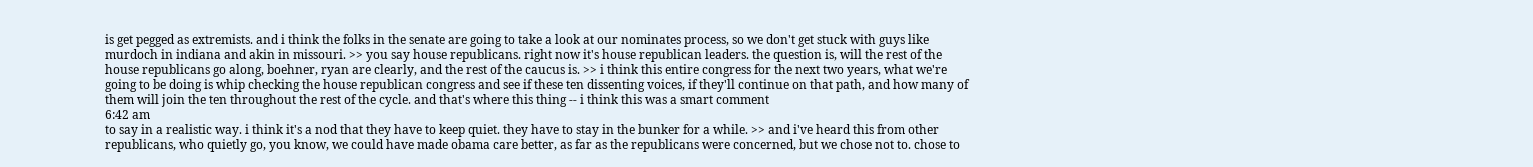is get pegged as extremists. and i think the folks in the senate are going to take a look at our nominates process, so we don't get stuck with guys like murdoch in indiana and akin in missouri. >> you say house republicans. right now it's house republican leaders. the question is, will the rest of the house republicans go along, boehner, ryan are clearly, and the rest of the caucus is. >> i think this entire congress for the next two years, what we're going to be doing is whip checking the house republican congress and see if these ten dissenting voices, if they'll continue on that path, and how many of them will join the ten throughout the rest of the cycle. and that's where this thing -- i think this was a smart comment
6:42 am
to say in a realistic way. i think it's a nod that they have to keep quiet. they have to stay in the bunker for a while. >> and i've heard this from other republicans, who quietly go, you know, we could have made obama care better, as far as the republicans were concerned, but we chose not to. chose to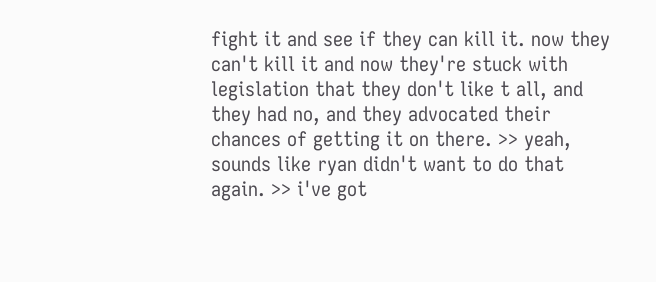fight it and see if they can kill it. now they can't kill it and now they're stuck with legislation that they don't like t all, and they had no, and they advocated their chances of getting it on there. >> yeah, sounds like ryan didn't want to do that again. >> i've got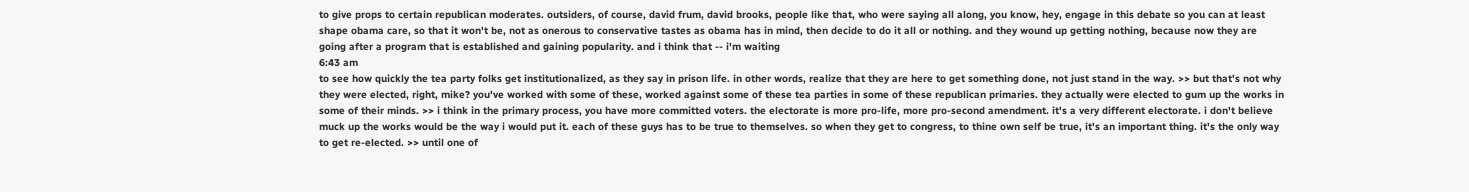to give props to certain republican moderates. outsiders, of course, david frum, david brooks, people like that, who were saying all along, you know, hey, engage in this debate so you can at least shape obama care, so that it won't be, not as onerous to conservative tastes as obama has in mind, then decide to do it all or nothing. and they wound up getting nothing, because now they are going after a program that is established and gaining popularity. and i think that -- i'm waiting
6:43 am
to see how quickly the tea party folks get institutionalized, as they say in prison life. in other words, realize that they are here to get something done, not just stand in the way. >> but that's not why they were elected, right, mike? you've worked with some of these, worked against some of these tea parties in some of these republican primaries. they actually were elected to gum up the works in some of their minds. >> i think in the primary process, you have more committed voters. the electorate is more pro-life, more pro-second amendment. it's a very different electorate. i don't believe muck up the works would be the way i would put it. each of these guys has to be true to themselves. so when they get to congress, to thine own self be true, it's an important thing. it's the only way to get re-elected. >> until one of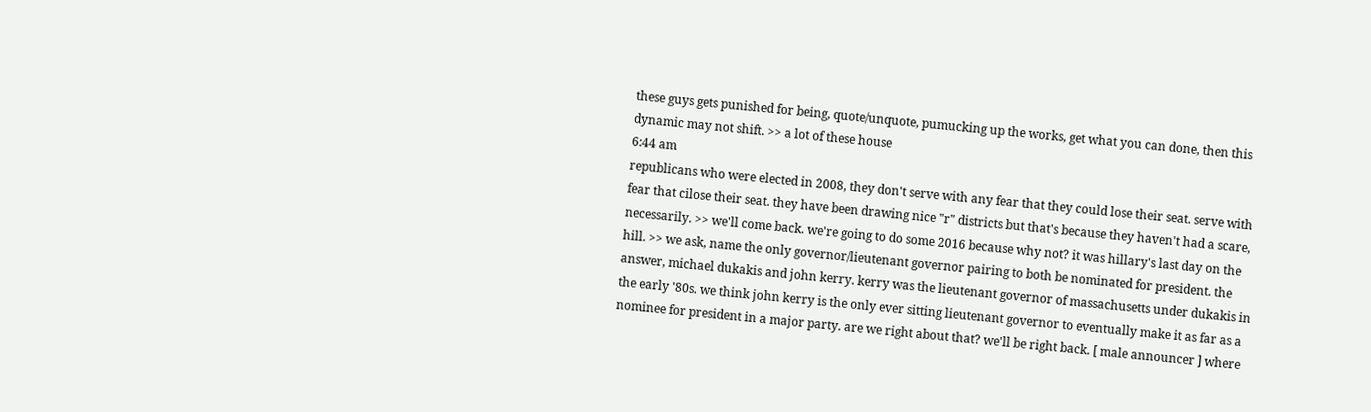these guys gets punished for being, quote/unquote, pumucking up the works, get what you can done, then this dynamic may not shift. >> a lot of these house
6:44 am
republicans who were elected in 2008, they don't serve with any fear that they could lose their seat. serve with fear that cilose their seat. they have been drawing nice "r" districts but that's because they haven't had a scare, necessarily. >> we'll come back. we're going to do some 2016 because why not? it was hillary's last day on the hill. >> we ask, name the only governor/lieutenant governor pairing to both be nominated for president. the answer, michael dukakis and john kerry. kerry was the lieutenant governor of massachusetts under dukakis in the early '80s. we think john kerry is the only ever sitting lieutenant governor to eventually make it as far as a nominee for president in a major party. are we right about that? we'll be right back. [ male announcer ] where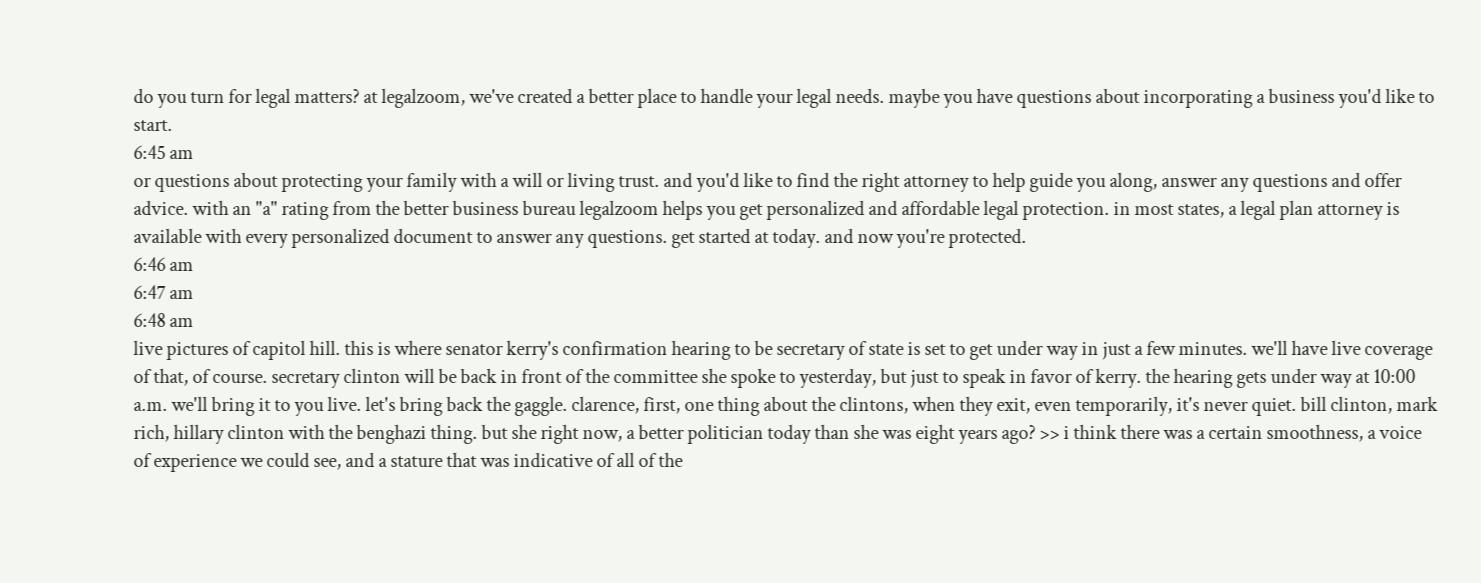do you turn for legal matters? at legalzoom, we've created a better place to handle your legal needs. maybe you have questions about incorporating a business you'd like to start.
6:45 am
or questions about protecting your family with a will or living trust. and you'd like to find the right attorney to help guide you along, answer any questions and offer advice. with an "a" rating from the better business bureau legalzoom helps you get personalized and affordable legal protection. in most states, a legal plan attorney is available with every personalized document to answer any questions. get started at today. and now you're protected.
6:46 am
6:47 am
6:48 am
live pictures of capitol hill. this is where senator kerry's confirmation hearing to be secretary of state is set to get under way in just a few minutes. we'll have live coverage of that, of course. secretary clinton will be back in front of the committee she spoke to yesterday, but just to speak in favor of kerry. the hearing gets under way at 10:00 a.m. we'll bring it to you live. let's bring back the gaggle. clarence, first, one thing about the clintons, when they exit, even temporarily, it's never quiet. bill clinton, mark rich, hillary clinton with the benghazi thing. but she right now, a better politician today than she was eight years ago? >> i think there was a certain smoothness, a voice of experience we could see, and a stature that was indicative of all of the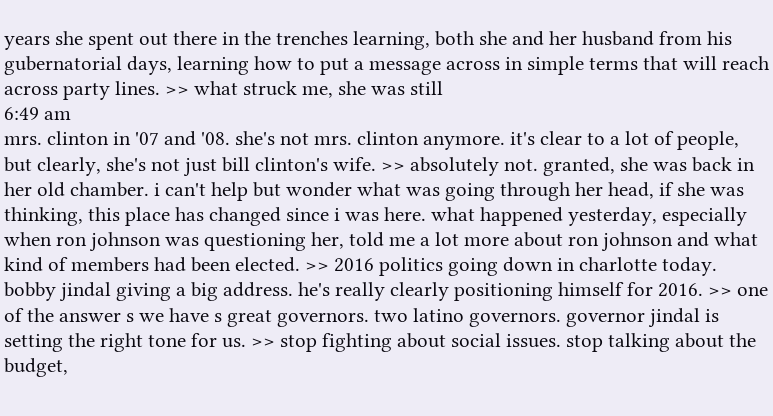years she spent out there in the trenches learning, both she and her husband from his gubernatorial days, learning how to put a message across in simple terms that will reach across party lines. >> what struck me, she was still
6:49 am
mrs. clinton in '07 and '08. she's not mrs. clinton anymore. it's clear to a lot of people, but clearly, she's not just bill clinton's wife. >> absolutely not. granted, she was back in her old chamber. i can't help but wonder what was going through her head, if she was thinking, this place has changed since i was here. what happened yesterday, especially when ron johnson was questioning her, told me a lot more about ron johnson and what kind of members had been elected. >> 2016 politics going down in charlotte today. bobby jindal giving a big address. he's really clearly positioning himself for 2016. >> one of the answer s we have s great governors. two latino governors. governor jindal is setting the right tone for us. >> stop fighting about social issues. stop talking about the budget,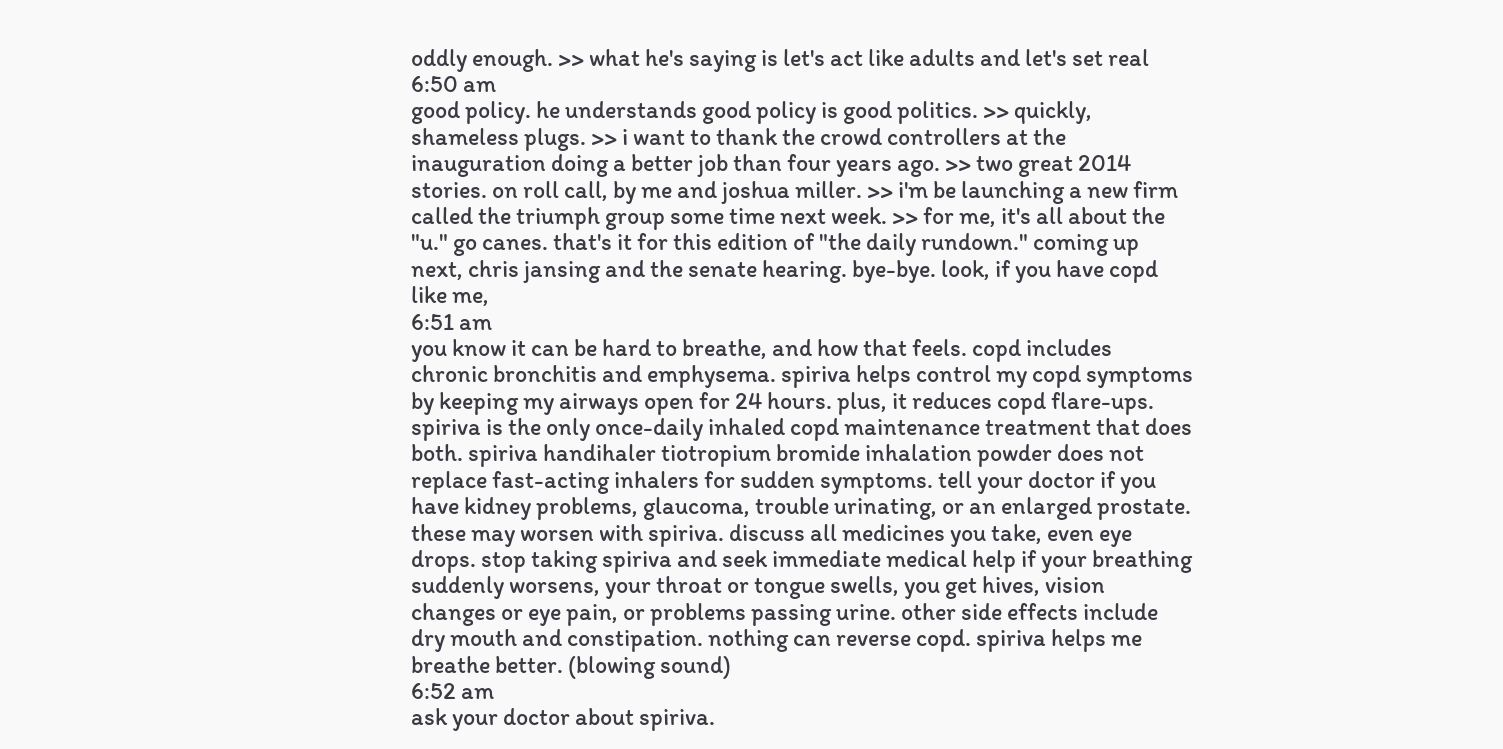oddly enough. >> what he's saying is let's act like adults and let's set real
6:50 am
good policy. he understands good policy is good politics. >> quickly, shameless plugs. >> i want to thank the crowd controllers at the inauguration doing a better job than four years ago. >> two great 2014 stories. on roll call, by me and joshua miller. >> i'm be launching a new firm called the triumph group some time next week. >> for me, it's all about the "u." go canes. that's it for this edition of "the daily rundown." coming up next, chris jansing and the senate hearing. bye-bye. look, if you have copd like me,
6:51 am
you know it can be hard to breathe, and how that feels. copd includes chronic bronchitis and emphysema. spiriva helps control my copd symptoms by keeping my airways open for 24 hours. plus, it reduces copd flare-ups. spiriva is the only once-daily inhaled copd maintenance treatment that does both. spiriva handihaler tiotropium bromide inhalation powder does not replace fast-acting inhalers for sudden symptoms. tell your doctor if you have kidney problems, glaucoma, trouble urinating, or an enlarged prostate. these may worsen with spiriva. discuss all medicines you take, even eye drops. stop taking spiriva and seek immediate medical help if your breathing suddenly worsens, your throat or tongue swells, you get hives, vision changes or eye pain, or problems passing urine. other side effects include dry mouth and constipation. nothing can reverse copd. spiriva helps me breathe better. (blowing sound)
6:52 am
ask your doctor about spiriva.